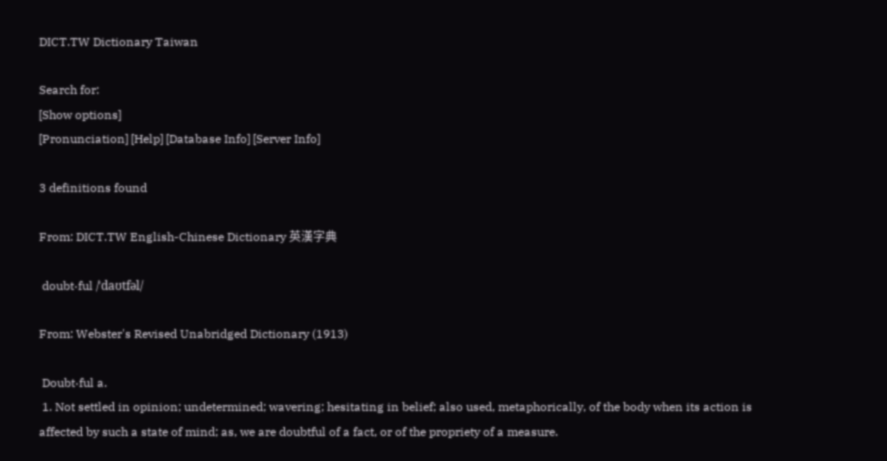DICT.TW Dictionary Taiwan

Search for:
[Show options]
[Pronunciation] [Help] [Database Info] [Server Info]

3 definitions found

From: DICT.TW English-Chinese Dictionary 英漢字典

 doubt·ful /ˈdaʊtfəl/

From: Webster's Revised Unabridged Dictionary (1913)

 Doubt·ful a.
 1. Not settled in opinion; undetermined; wavering; hesitating in belief; also used, metaphorically, of the body when its action is affected by such a state of mind; as, we are doubtful of a fact, or of the propriety of a measure.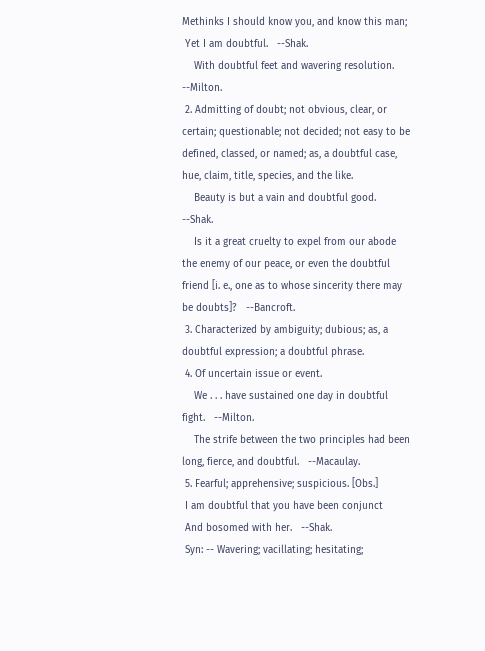Methinks I should know you, and know this man;
 Yet I am doubtful.   --Shak.
    With doubtful feet and wavering resolution.   --Milton.
 2. Admitting of doubt; not obvious, clear, or certain; questionable; not decided; not easy to be defined, classed, or named; as, a doubtful case, hue, claim, title, species, and the like.
    Beauty is but a vain and doubtful good.   --Shak.
    Is it a great cruelty to expel from our abode the enemy of our peace, or even the doubtful friend [i. e., one as to whose sincerity there may be doubts]?   --Bancroft.
 3. Characterized by ambiguity; dubious; as, a doubtful expression; a doubtful phrase.
 4. Of uncertain issue or event.
    We . . . have sustained one day in doubtful fight.   --Milton.
    The strife between the two principles had been long, fierce, and doubtful.   --Macaulay.
 5. Fearful; apprehensive; suspicious. [Obs.]
 I am doubtful that you have been conjunct
 And bosomed with her.   --Shak.
 Syn: -- Wavering; vacillating; hesitating;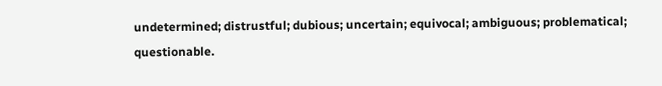undetermined; distrustful; dubious; uncertain; equivocal; ambiguous; problematical; questionable.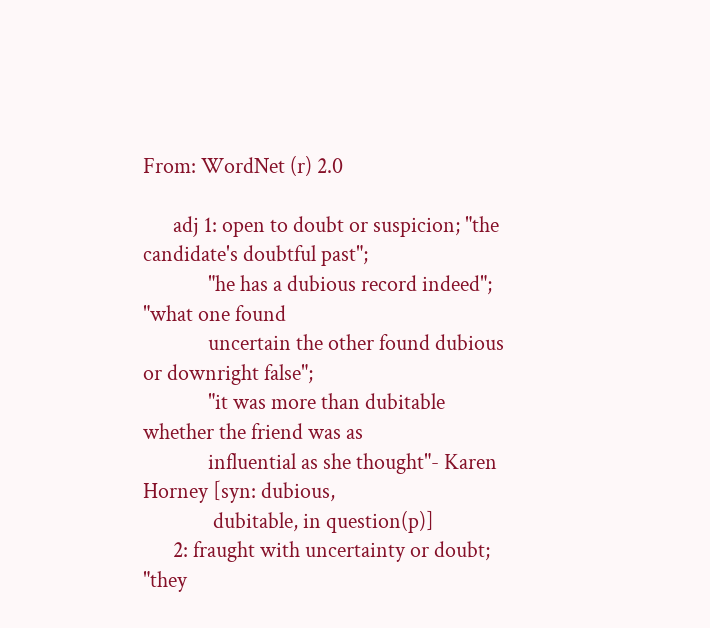From: WordNet (r) 2.0

      adj 1: open to doubt or suspicion; "the candidate's doubtful past";
             "he has a dubious record indeed"; "what one found
             uncertain the other found dubious or downright false";
             "it was more than dubitable whether the friend was as
             influential as she thought"- Karen Horney [syn: dubious,
              dubitable, in question(p)]
      2: fraught with uncertainty or doubt; "they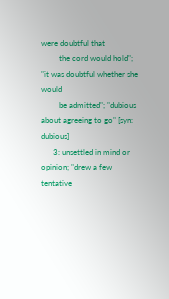were doubtful that
         the cord would hold"; "it was doubtful whether she would
         be admitted"; "dubious about agreeing to go" [syn: dubious]
      3: unsettled in mind or opinion; "drew a few tentative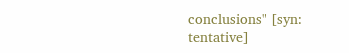conclusions" [syn: tentative]